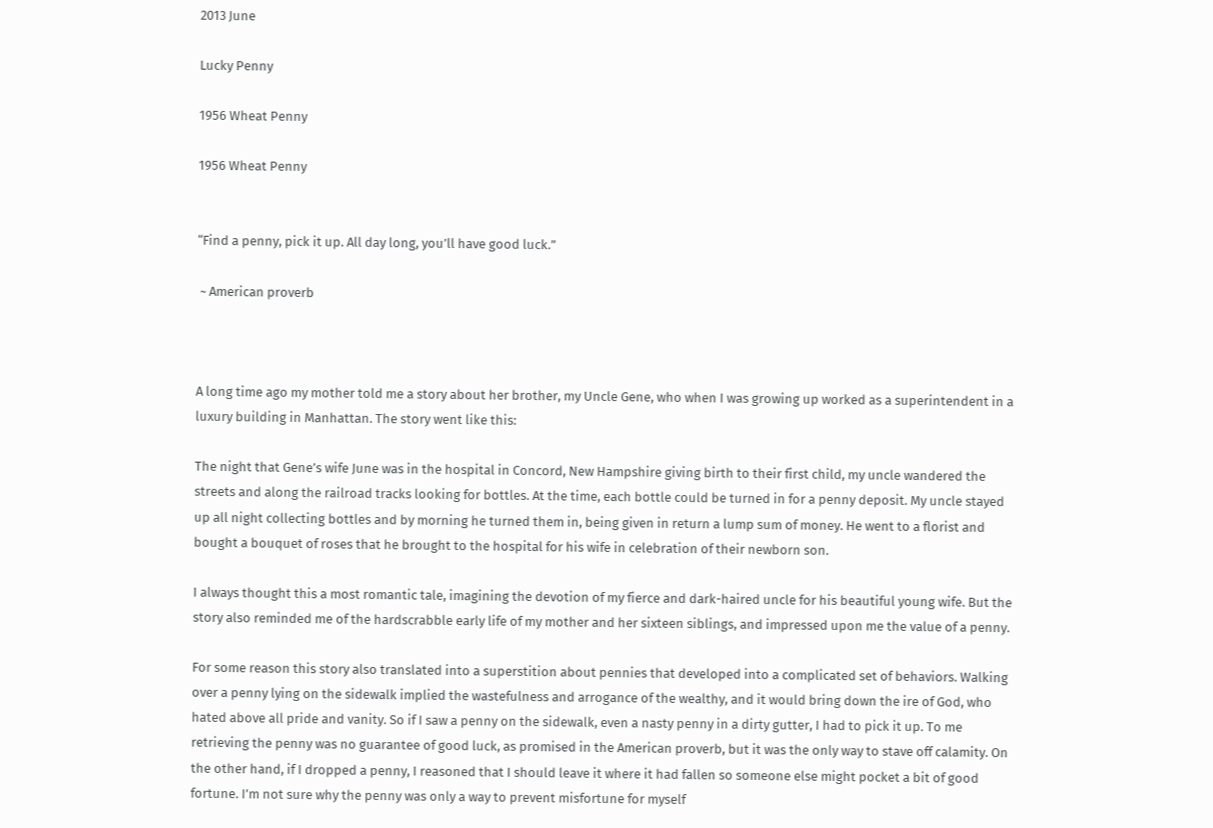2013 June

Lucky Penny

1956 Wheat Penny

1956 Wheat Penny


“Find a penny, pick it up. All day long, you’ll have good luck.”

 ~ American proverb



A long time ago my mother told me a story about her brother, my Uncle Gene, who when I was growing up worked as a superintendent in a luxury building in Manhattan. The story went like this:

The night that Gene’s wife June was in the hospital in Concord, New Hampshire giving birth to their first child, my uncle wandered the streets and along the railroad tracks looking for bottles. At the time, each bottle could be turned in for a penny deposit. My uncle stayed up all night collecting bottles and by morning he turned them in, being given in return a lump sum of money. He went to a florist and bought a bouquet of roses that he brought to the hospital for his wife in celebration of their newborn son.

I always thought this a most romantic tale, imagining the devotion of my fierce and dark-haired uncle for his beautiful young wife. But the story also reminded me of the hardscrabble early life of my mother and her sixteen siblings, and impressed upon me the value of a penny.

For some reason this story also translated into a superstition about pennies that developed into a complicated set of behaviors. Walking over a penny lying on the sidewalk implied the wastefulness and arrogance of the wealthy, and it would bring down the ire of God, who hated above all pride and vanity. So if I saw a penny on the sidewalk, even a nasty penny in a dirty gutter, I had to pick it up. To me retrieving the penny was no guarantee of good luck, as promised in the American proverb, but it was the only way to stave off calamity. On the other hand, if I dropped a penny, I reasoned that I should leave it where it had fallen so someone else might pocket a bit of good fortune. I’m not sure why the penny was only a way to prevent misfortune for myself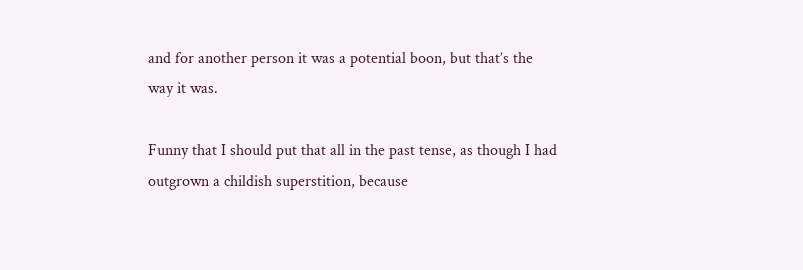and for another person it was a potential boon, but that’s the way it was.

Funny that I should put that all in the past tense, as though I had outgrown a childish superstition, because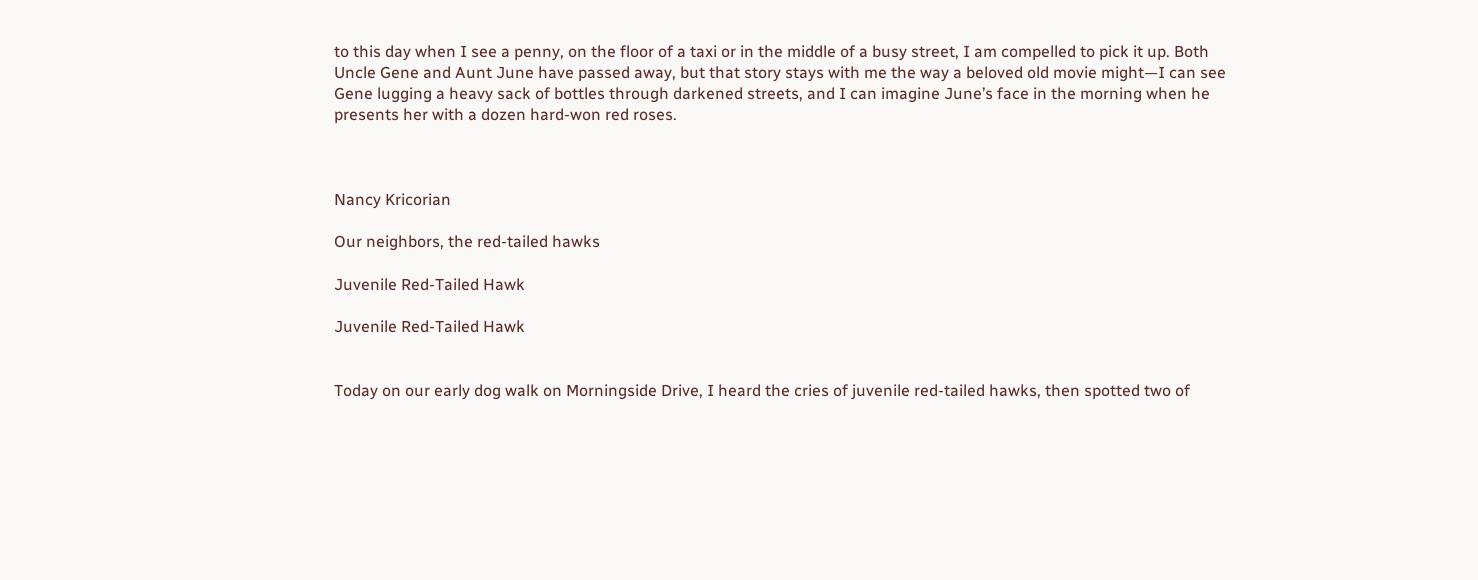to this day when I see a penny, on the floor of a taxi or in the middle of a busy street, I am compelled to pick it up. Both Uncle Gene and Aunt June have passed away, but that story stays with me the way a beloved old movie might—I can see Gene lugging a heavy sack of bottles through darkened streets, and I can imagine June’s face in the morning when he presents her with a dozen hard-won red roses.



Nancy Kricorian

Our neighbors, the red-tailed hawks

Juvenile Red-Tailed Hawk

Juvenile Red-Tailed Hawk


Today on our early dog walk on Morningside Drive, I heard the cries of juvenile red-tailed hawks, then spotted two of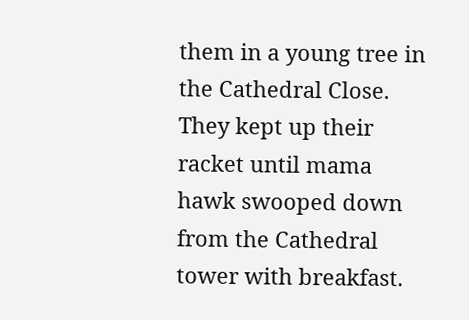them in a young tree in the Cathedral Close. They kept up their racket until mama hawk swooped down from the Cathedral tower with breakfast.